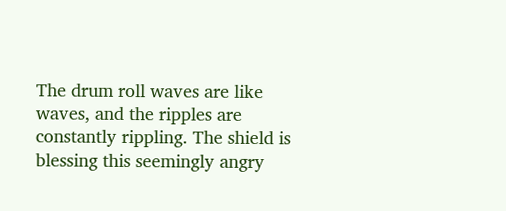The drum roll waves are like waves, and the ripples are constantly rippling. The shield is blessing this seemingly angry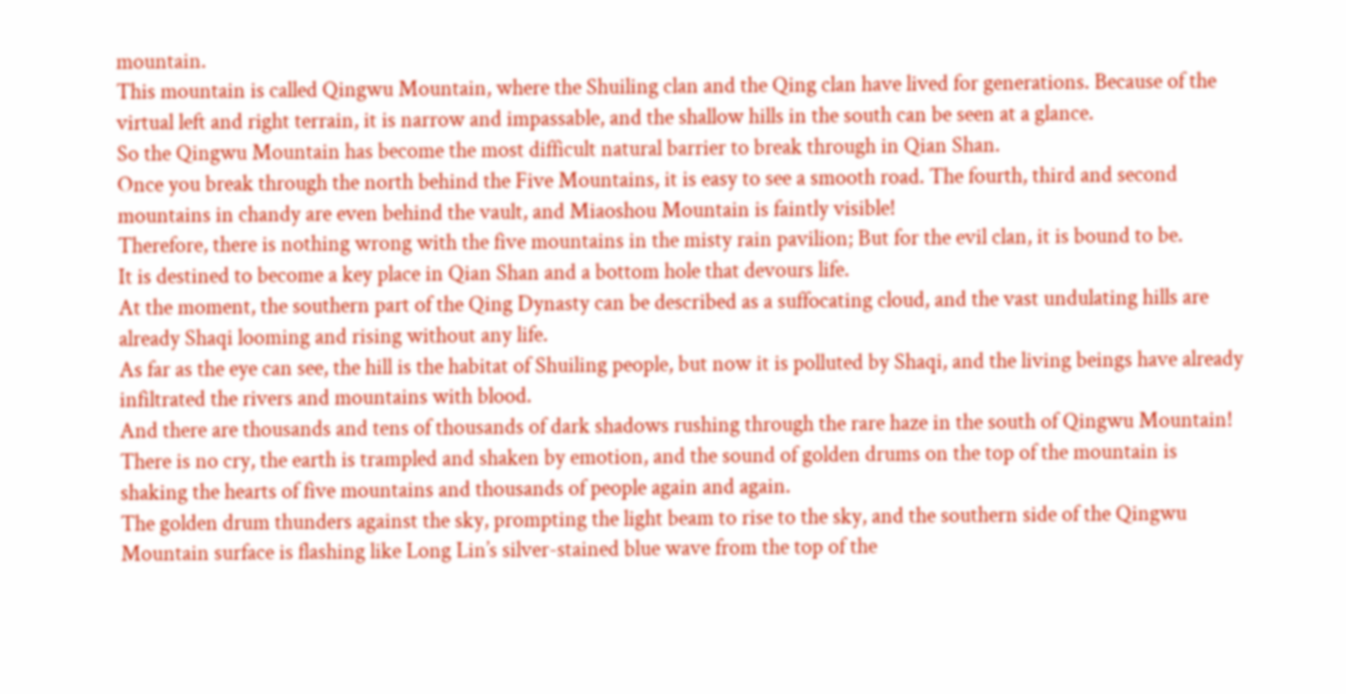mountain.
This mountain is called Qingwu Mountain, where the Shuiling clan and the Qing clan have lived for generations. Because of the virtual left and right terrain, it is narrow and impassable, and the shallow hills in the south can be seen at a glance.
So the Qingwu Mountain has become the most difficult natural barrier to break through in Qian Shan.
Once you break through the north behind the Five Mountains, it is easy to see a smooth road. The fourth, third and second mountains in chandy are even behind the vault, and Miaoshou Mountain is faintly visible!
Therefore, there is nothing wrong with the five mountains in the misty rain pavilion; But for the evil clan, it is bound to be.
It is destined to become a key place in Qian Shan and a bottom hole that devours life.
At the moment, the southern part of the Qing Dynasty can be described as a suffocating cloud, and the vast undulating hills are already Shaqi looming and rising without any life.
As far as the eye can see, the hill is the habitat of Shuiling people, but now it is polluted by Shaqi, and the living beings have already infiltrated the rivers and mountains with blood.
And there are thousands and tens of thousands of dark shadows rushing through the rare haze in the south of Qingwu Mountain!
There is no cry, the earth is trampled and shaken by emotion, and the sound of golden drums on the top of the mountain is shaking the hearts of five mountains and thousands of people again and again.
The golden drum thunders against the sky, prompting the light beam to rise to the sky, and the southern side of the Qingwu Mountain surface is flashing like Long Lin’s silver-stained blue wave from the top of the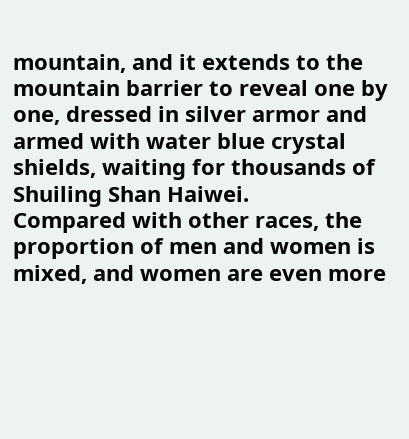mountain, and it extends to the mountain barrier to reveal one by one, dressed in silver armor and armed with water blue crystal shields, waiting for thousands of Shuiling Shan Haiwei.
Compared with other races, the proportion of men and women is mixed, and women are even more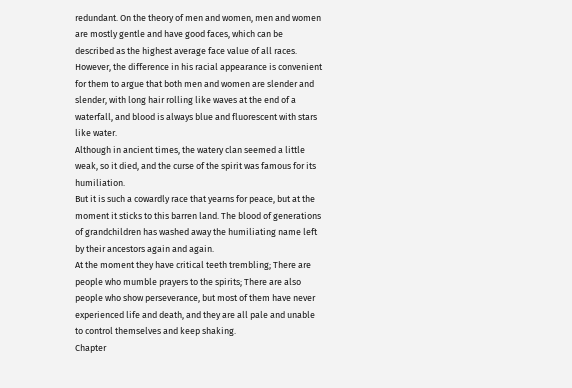redundant. On the theory of men and women, men and women are mostly gentle and have good faces, which can be described as the highest average face value of all races.
However, the difference in his racial appearance is convenient for them to argue that both men and women are slender and slender, with long hair rolling like waves at the end of a waterfall, and blood is always blue and fluorescent with stars like water.
Although in ancient times, the watery clan seemed a little weak, so it died, and the curse of the spirit was famous for its humiliation.
But it is such a cowardly race that yearns for peace, but at the moment it sticks to this barren land. The blood of generations of grandchildren has washed away the humiliating name left by their ancestors again and again.
At the moment they have critical teeth trembling; There are people who mumble prayers to the spirits; There are also people who show perseverance, but most of them have never experienced life and death, and they are all pale and unable to control themselves and keep shaking.
Chapter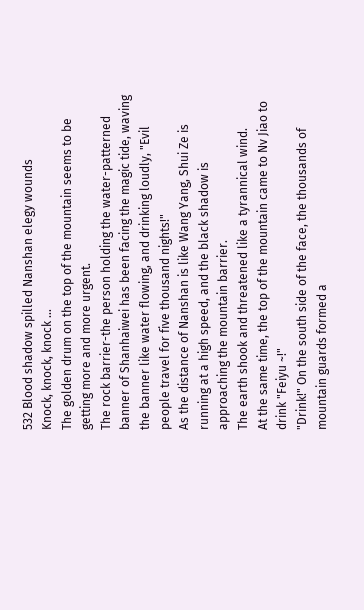532 Blood shadow spilled Nanshan elegy wounds
Knock, knock, knock …
The golden drum on the top of the mountain seems to be getting more and more urgent.
The rock barrier-the person holding the water-patterned banner of Shanhaiwei has been facing the magic tide, waving the banner like water flowing, and drinking loudly, "Evil people travel for five thousand nights!"
As the distance of Nanshan is like Wang Yang, Shui Ze is running at a high speed, and the black shadow is approaching the mountain barrier.
The earth shook and threatened like a tyrannical wind.
At the same time, the top of the mountain came to Nv Jiao to drink "Feiyu ~!"
"Drink!" On the south side of the face, the thousands of mountain guards formed a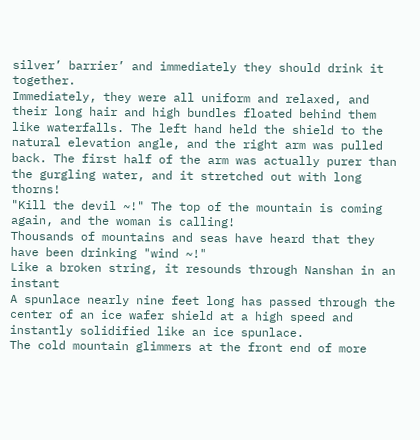silver’ barrier’ and immediately they should drink it together.
Immediately, they were all uniform and relaxed, and their long hair and high bundles floated behind them like waterfalls. The left hand held the shield to the natural elevation angle, and the right arm was pulled back. The first half of the arm was actually purer than the gurgling water, and it stretched out with long thorns!
"Kill the devil ~!" The top of the mountain is coming again, and the woman is calling!
Thousands of mountains and seas have heard that they have been drinking "wind ~!"
Like a broken string, it resounds through Nanshan in an instant
A spunlace nearly nine feet long has passed through the center of an ice wafer shield at a high speed and instantly solidified like an ice spunlace.
The cold mountain glimmers at the front end of more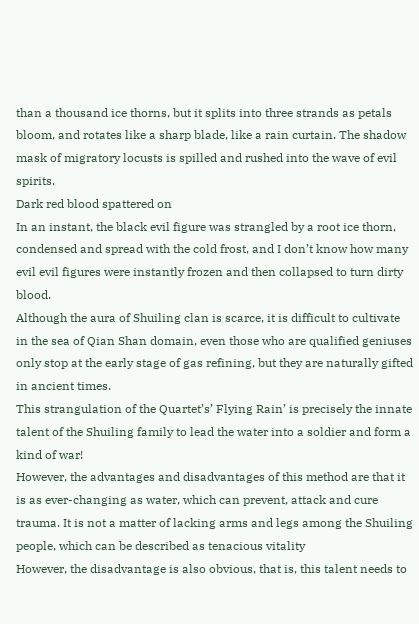than a thousand ice thorns, but it splits into three strands as petals bloom, and rotates like a sharp blade, like a rain curtain. The shadow mask of migratory locusts is spilled and rushed into the wave of evil spirits.
Dark red blood spattered on
In an instant, the black evil figure was strangled by a root ice thorn, condensed and spread with the cold frost, and I don’t know how many evil evil figures were instantly frozen and then collapsed to turn dirty blood.
Although the aura of Shuiling clan is scarce, it is difficult to cultivate in the sea of Qian Shan domain, even those who are qualified geniuses only stop at the early stage of gas refining, but they are naturally gifted in ancient times.
This strangulation of the Quartet’s’ Flying Rain’ is precisely the innate talent of the Shuiling family to lead the water into a soldier and form a kind of war!
However, the advantages and disadvantages of this method are that it is as ever-changing as water, which can prevent, attack and cure trauma. It is not a matter of lacking arms and legs among the Shuiling people, which can be described as tenacious vitality
However, the disadvantage is also obvious, that is, this talent needs to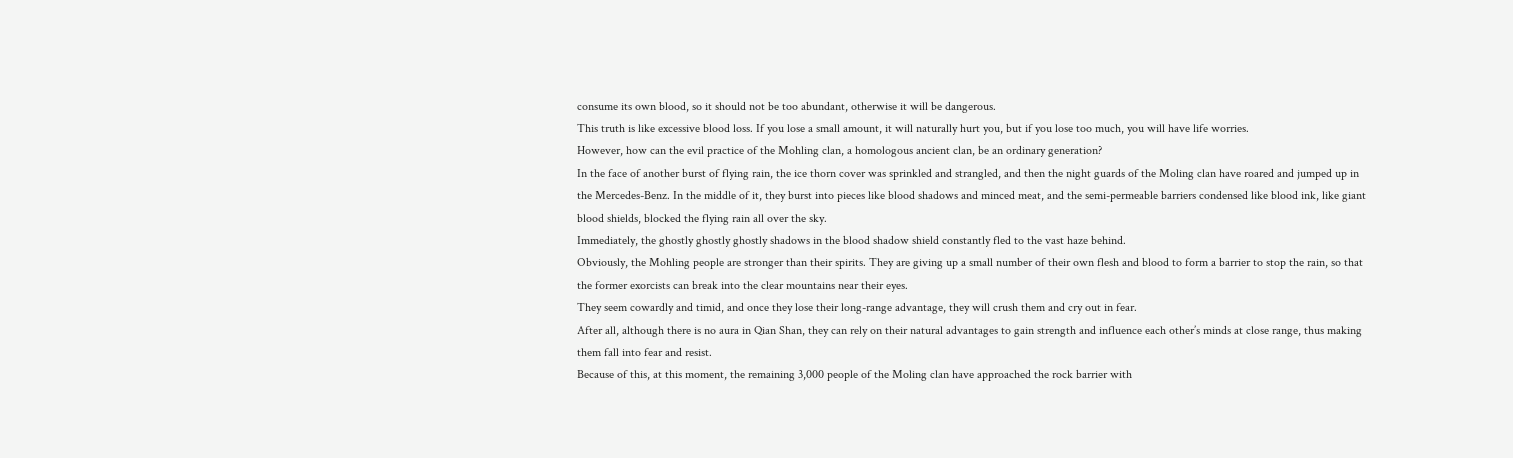consume its own blood, so it should not be too abundant, otherwise it will be dangerous.
This truth is like excessive blood loss. If you lose a small amount, it will naturally hurt you, but if you lose too much, you will have life worries.
However, how can the evil practice of the Mohling clan, a homologous ancient clan, be an ordinary generation?
In the face of another burst of flying rain, the ice thorn cover was sprinkled and strangled, and then the night guards of the Moling clan have roared and jumped up in the Mercedes-Benz. In the middle of it, they burst into pieces like blood shadows and minced meat, and the semi-permeable barriers condensed like blood ink, like giant blood shields, blocked the flying rain all over the sky.
Immediately, the ghostly ghostly ghostly shadows in the blood shadow shield constantly fled to the vast haze behind.
Obviously, the Mohling people are stronger than their spirits. They are giving up a small number of their own flesh and blood to form a barrier to stop the rain, so that the former exorcists can break into the clear mountains near their eyes.
They seem cowardly and timid, and once they lose their long-range advantage, they will crush them and cry out in fear.
After all, although there is no aura in Qian Shan, they can rely on their natural advantages to gain strength and influence each other’s minds at close range, thus making them fall into fear and resist.
Because of this, at this moment, the remaining 3,000 people of the Moling clan have approached the rock barrier with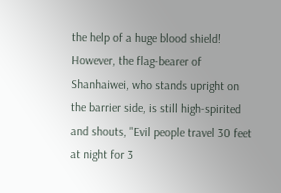the help of a huge blood shield!
However, the flag-bearer of Shanhaiwei, who stands upright on the barrier side, is still high-spirited and shouts, "Evil people travel 30 feet at night for 3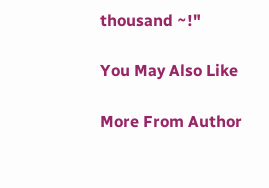thousand ~!"

You May Also Like

More From Author